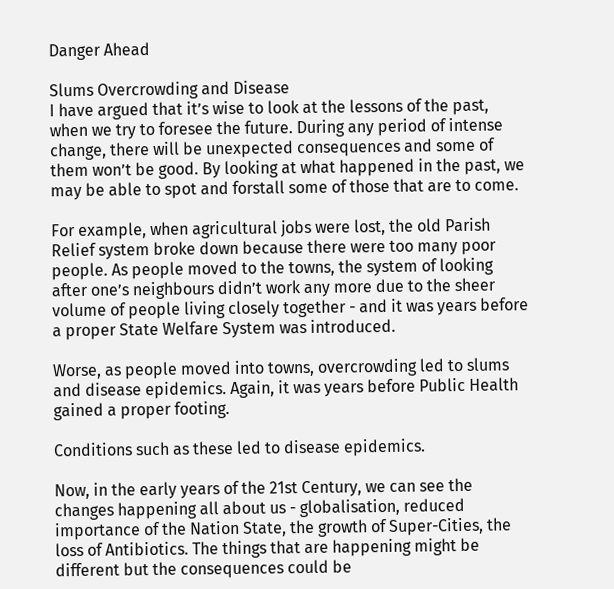Danger Ahead

Slums Overcrowding and Disease
I have argued that it’s wise to look at the lessons of the past, when we try to foresee the future. During any period of intense change, there will be unexpected consequences and some of them won’t be good. By looking at what happened in the past, we may be able to spot and forstall some of those that are to come.

For example, when agricultural jobs were lost, the old Parish Relief system broke down because there were too many poor people. As people moved to the towns, the system of looking after one’s neighbours didn’t work any more due to the sheer volume of people living closely together - and it was years before a proper State Welfare System was introduced.

Worse, as people moved into towns, overcrowding led to slums and disease epidemics. Again, it was years before Public Health gained a proper footing.

Conditions such as these led to disease epidemics.

Now, in the early years of the 21st Century, we can see the changes happening all about us - globalisation, reduced importance of the Nation State, the growth of Super-Cities, the loss of Antibiotics. The things that are happening might be different but the consequences could be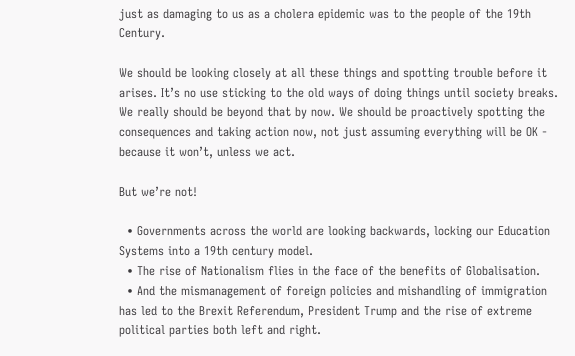just as damaging to us as a cholera epidemic was to the people of the 19th Century.

We should be looking closely at all these things and spotting trouble before it arises. It’s no use sticking to the old ways of doing things until society breaks. We really should be beyond that by now. We should be proactively spotting the consequences and taking action now, not just assuming everything will be OK - because it won’t, unless we act.

But we’re not!

  • Governments across the world are looking backwards, locking our Education Systems into a 19th century model.
  • The rise of Nationalism flies in the face of the benefits of Globalisation.
  • And the mismanagement of foreign policies and mishandling of immigration has led to the Brexit Referendum, President Trump and the rise of extreme political parties both left and right.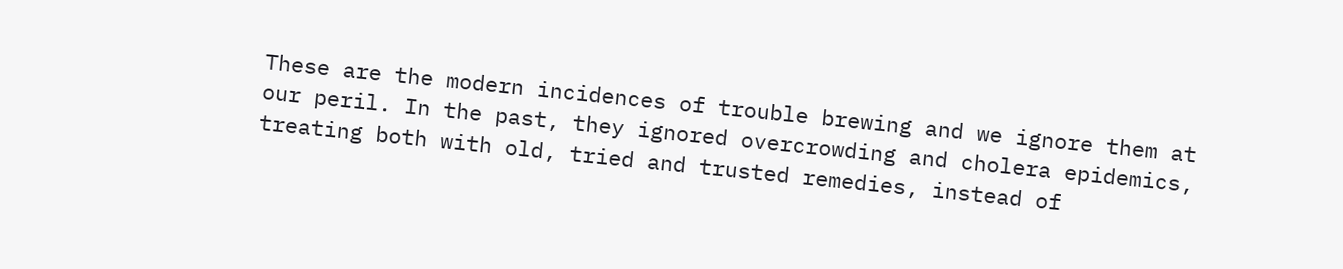These are the modern incidences of trouble brewing and we ignore them at our peril. In the past, they ignored overcrowding and cholera epidemics, treating both with old, tried and trusted remedies, instead of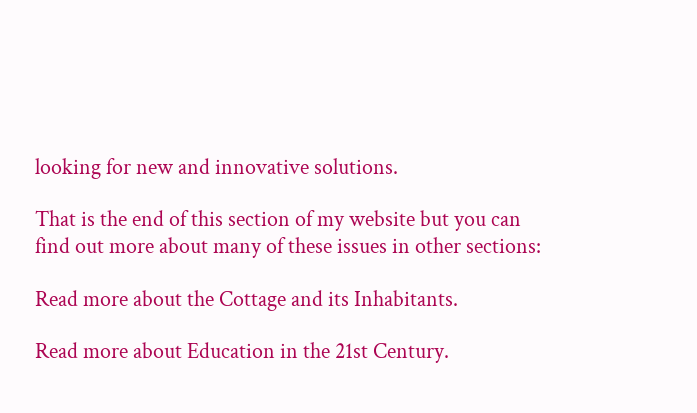looking for new and innovative solutions.

That is the end of this section of my website but you can find out more about many of these issues in other sections:

Read more about the Cottage and its Inhabitants.

Read more about Education in the 21st Century.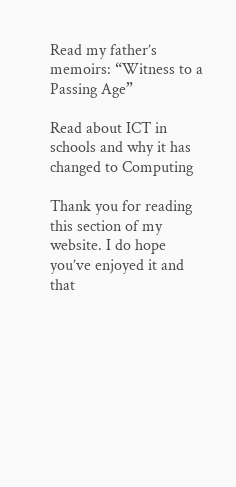Read my father’s memoirs: “Witness to a Passing Age”

Read about ICT in schools and why it has changed to Computing

Thank you for reading this section of my website. I do hope you’ve enjoyed it and that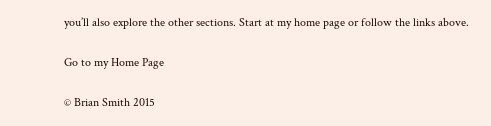you’ll also explore the other sections. Start at my home page or follow the links above.

Go to my Home Page

© Brian Smith 2015